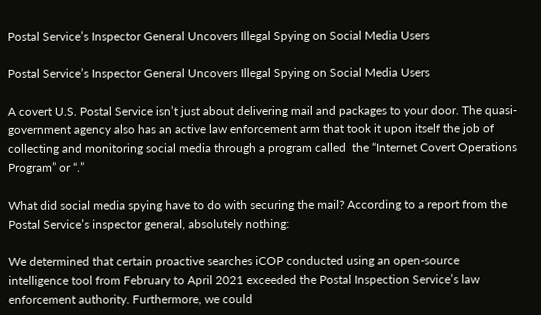Postal Service’s Inspector General Uncovers Illegal Spying on Social Media Users

Postal Service’s Inspector General Uncovers Illegal Spying on Social Media Users

A covert U.S. Postal Service isn’t just about delivering mail and packages to your door. The quasi-government agency also has an active law enforcement arm that took it upon itself the job of collecting and monitoring social media through a program called  the “Internet Covert Operations Program” or “.”

What did social media spying have to do with securing the mail? According to a report from the Postal Service’s inspector general, absolutely nothing:

We determined that certain proactive searches iCOP conducted using an open-source intelligence tool from February to April 2021 exceeded the Postal Inspection Service’s law enforcement authority. Furthermore, we could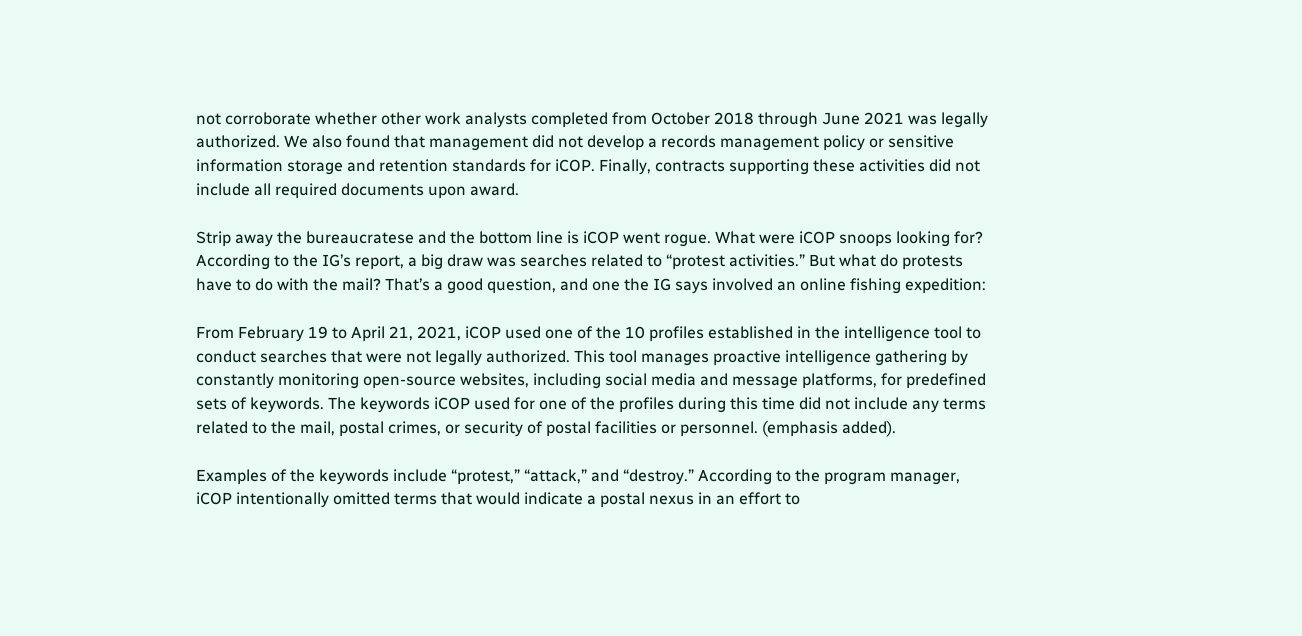not corroborate whether other work analysts completed from October 2018 through June 2021 was legally authorized. We also found that management did not develop a records management policy or sensitive information storage and retention standards for iCOP. Finally, contracts supporting these activities did not include all required documents upon award.

Strip away the bureaucratese and the bottom line is iCOP went rogue. What were iCOP snoops looking for? According to the IG’s report, a big draw was searches related to “protest activities.” But what do protests have to do with the mail? That’s a good question, and one the IG says involved an online fishing expedition:

From February 19 to April 21, 2021, iCOP used one of the 10 profiles established in the intelligence tool to conduct searches that were not legally authorized. This tool manages proactive intelligence gathering by constantly monitoring open-source websites, including social media and message platforms, for predefined sets of keywords. The keywords iCOP used for one of the profiles during this time did not include any terms related to the mail, postal crimes, or security of postal facilities or personnel. (emphasis added).

Examples of the keywords include “protest,” “attack,” and “destroy.” According to the program manager, iCOP intentionally omitted terms that would indicate a postal nexus in an effort to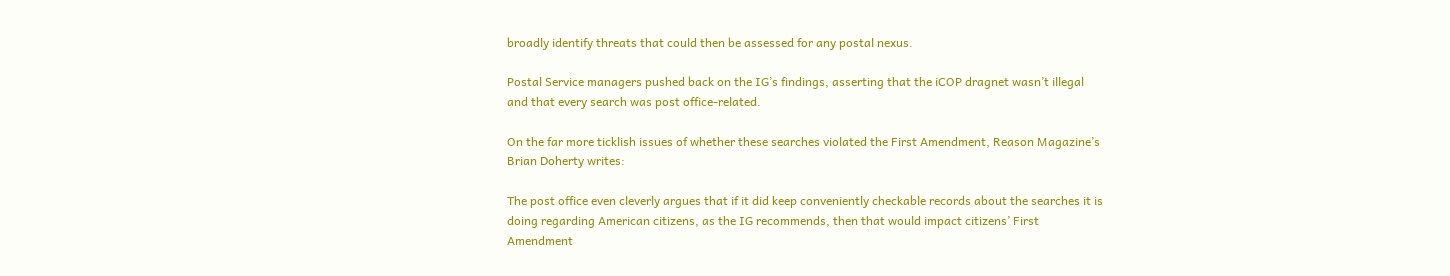broadly identify threats that could then be assessed for any postal nexus.

Postal Service managers pushed back on the IG’s findings, asserting that the iCOP dragnet wasn’t illegal and that every search was post office-related.

On the far more ticklish issues of whether these searches violated the First Amendment, Reason Magazine’s Brian Doherty writes:

The post office even cleverly argues that if it did keep conveniently checkable records about the searches it is doing regarding American citizens, as the IG recommends, then that would impact citizens’ First Amendment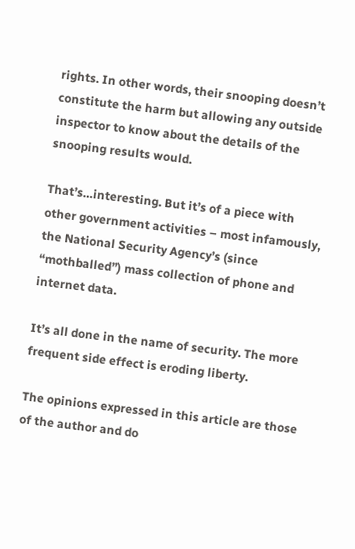rights. In other words, their snooping doesn’t constitute the harm but allowing any outside inspector to know about the details of the snooping results would.

That’s…interesting. But it’s of a piece with other government activities – most infamously, the National Security Agency’s (since “mothballed”) mass collection of phone and internet data.

It’s all done in the name of security. The more frequent side effect is eroding liberty.

The opinions expressed in this article are those of the author and do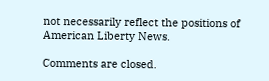not necessarily reflect the positions of American Liberty News.

Comments are closed.